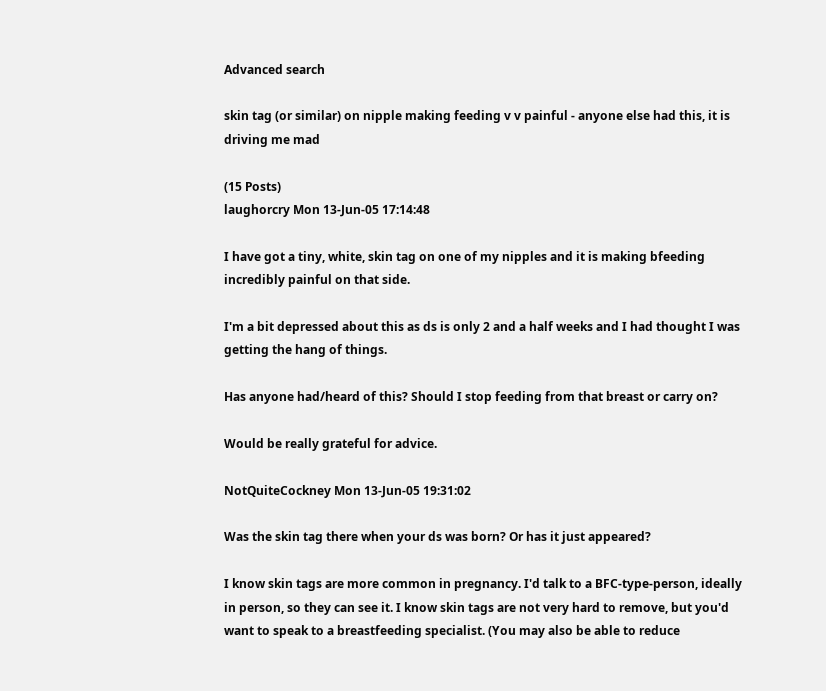Advanced search

skin tag (or similar) on nipple making feeding v v painful - anyone else had this, it is driving me mad

(15 Posts)
laughorcry Mon 13-Jun-05 17:14:48

I have got a tiny, white, skin tag on one of my nipples and it is making bfeeding incredibly painful on that side.

I'm a bit depressed about this as ds is only 2 and a half weeks and I had thought I was getting the hang of things.

Has anyone had/heard of this? Should I stop feeding from that breast or carry on?

Would be really grateful for advice.

NotQuiteCockney Mon 13-Jun-05 19:31:02

Was the skin tag there when your ds was born? Or has it just appeared?

I know skin tags are more common in pregnancy. I'd talk to a BFC-type-person, ideally in person, so they can see it. I know skin tags are not very hard to remove, but you'd want to speak to a breastfeeding specialist. (You may also be able to reduce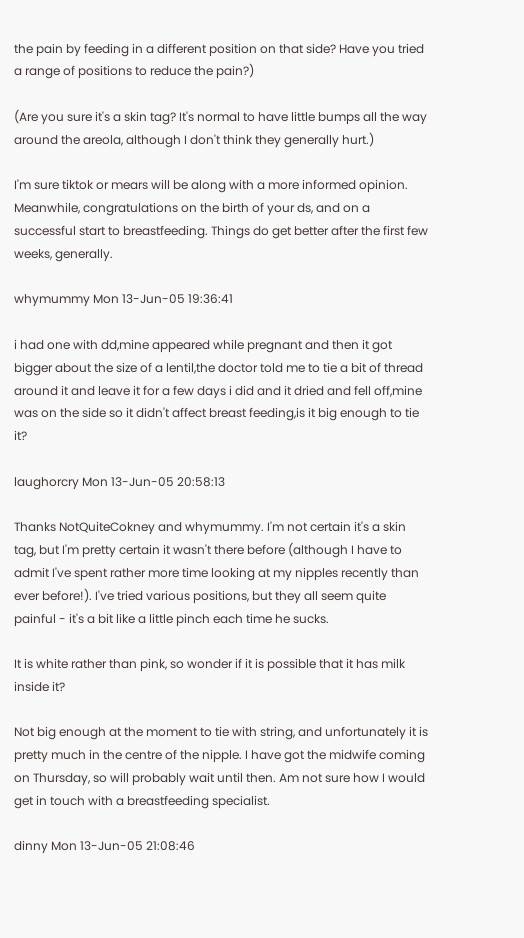the pain by feeding in a different position on that side? Have you tried a range of positions to reduce the pain?)

(Are you sure it's a skin tag? It's normal to have little bumps all the way around the areola, although I don't think they generally hurt.)

I'm sure tiktok or mears will be along with a more informed opinion. Meanwhile, congratulations on the birth of your ds, and on a successful start to breastfeeding. Things do get better after the first few weeks, generally.

whymummy Mon 13-Jun-05 19:36:41

i had one with dd,mine appeared while pregnant and then it got bigger about the size of a lentil,the doctor told me to tie a bit of thread around it and leave it for a few days i did and it dried and fell off,mine was on the side so it didn't affect breast feeding,is it big enough to tie it?

laughorcry Mon 13-Jun-05 20:58:13

Thanks NotQuiteCokney and whymummy. I'm not certain it's a skin tag, but I'm pretty certain it wasn't there before (although I have to admit I've spent rather more time looking at my nipples recently than ever before!). I've tried various positions, but they all seem quite painful - it's a bit like a little pinch each time he sucks.

It is white rather than pink, so wonder if it is possible that it has milk inside it?

Not big enough at the moment to tie with string, and unfortunately it is pretty much in the centre of the nipple. I have got the midwife coming on Thursday, so will probably wait until then. Am not sure how I would get in touch with a breastfeeding specialist.

dinny Mon 13-Jun-05 21:08:46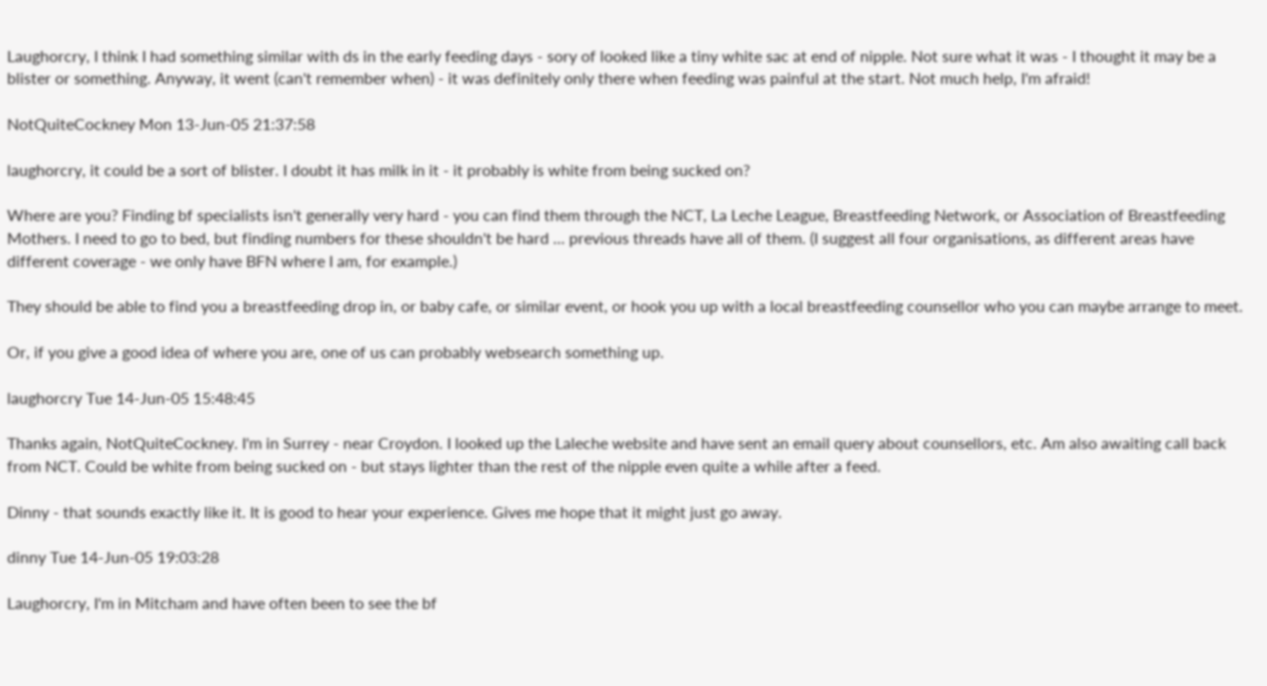Laughorcry, I think I had something similar with ds in the early feeding days - sory of looked like a tiny white sac at end of nipple. Not sure what it was - I thought it may be a blister or something. Anyway, it went (can't remember when) - it was definitely only there when feeding was painful at the start. Not much help, I'm afraid!

NotQuiteCockney Mon 13-Jun-05 21:37:58

laughorcry, it could be a sort of blister. I doubt it has milk in it - it probably is white from being sucked on?

Where are you? Finding bf specialists isn't generally very hard - you can find them through the NCT, La Leche League, Breastfeeding Network, or Association of Breastfeeding Mothers. I need to go to bed, but finding numbers for these shouldn't be hard ... previous threads have all of them. (I suggest all four organisations, as different areas have different coverage - we only have BFN where I am, for example.)

They should be able to find you a breastfeeding drop in, or baby cafe, or similar event, or hook you up with a local breastfeeding counsellor who you can maybe arrange to meet.

Or, if you give a good idea of where you are, one of us can probably websearch something up.

laughorcry Tue 14-Jun-05 15:48:45

Thanks again, NotQuiteCockney. I'm in Surrey - near Croydon. I looked up the Laleche website and have sent an email query about counsellors, etc. Am also awaiting call back from NCT. Could be white from being sucked on - but stays lighter than the rest of the nipple even quite a while after a feed.

Dinny - that sounds exactly like it. It is good to hear your experience. Gives me hope that it might just go away.

dinny Tue 14-Jun-05 19:03:28

Laughorcry, I'm in Mitcham and have often been to see the bf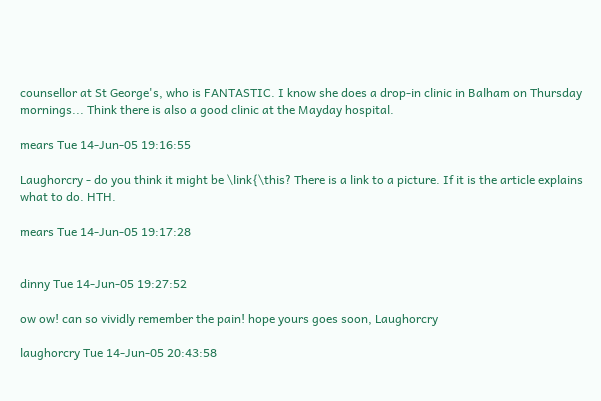counsellor at St George's, who is FANTASTIC. I know she does a drop-in clinic in Balham on Thursday mornings... Think there is also a good clinic at the Mayday hospital.

mears Tue 14-Jun-05 19:16:55

Laughorcry - do you think it might be \link{\this? There is a link to a picture. If it is the article explains what to do. HTH.

mears Tue 14-Jun-05 19:17:28


dinny Tue 14-Jun-05 19:27:52

ow ow! can so vividly remember the pain! hope yours goes soon, Laughorcry

laughorcry Tue 14-Jun-05 20:43:58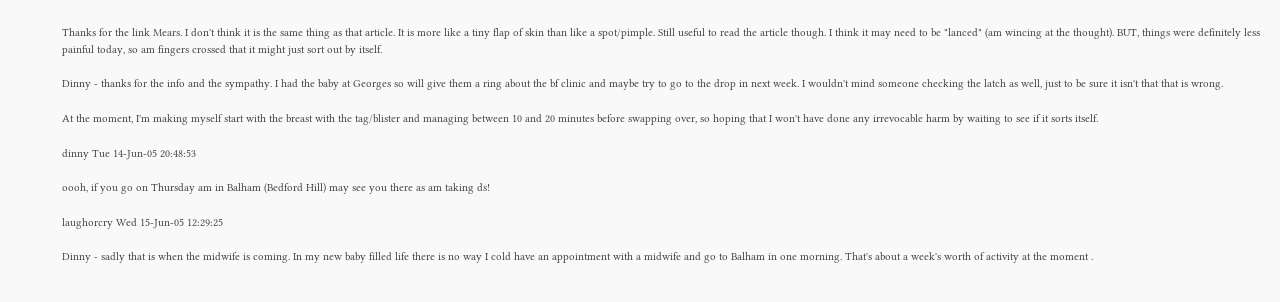Thanks for the link Mears. I don't think it is the same thing as that article. It is more like a tiny flap of skin than like a spot/pimple. Still useful to read the article though. I think it may need to be "lanced" (am wincing at the thought). BUT, things were definitely less painful today, so am fingers crossed that it might just sort out by itself.

Dinny - thanks for the info and the sympathy. I had the baby at Georges so will give them a ring about the bf clinic and maybe try to go to the drop in next week. I wouldn't mind someone checking the latch as well, just to be sure it isn't that that is wrong.

At the moment, I'm making myself start with the breast with the tag/blister and managing between 10 and 20 minutes before swapping over, so hoping that I won't have done any irrevocable harm by waiting to see if it sorts itself.

dinny Tue 14-Jun-05 20:48:53

oooh, if you go on Thursday am in Balham (Bedford Hill) may see you there as am taking ds!

laughorcry Wed 15-Jun-05 12:29:25

Dinny - sadly that is when the midwife is coming. In my new baby filled life there is no way I cold have an appointment with a midwife and go to Balham in one morning. That's about a week's worth of activity at the moment .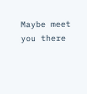Maybe meet you there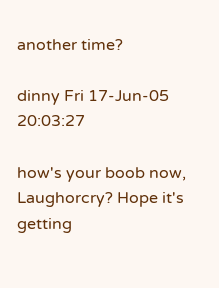another time?

dinny Fri 17-Jun-05 20:03:27

how's your boob now, Laughorcry? Hope it's getting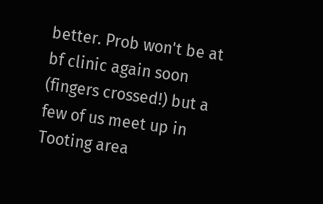better. Prob won't be at bf clinic again soon (fingers crossed!) but a few of us meet up in Tooting area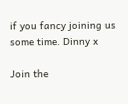if you fancy joining us some time. Dinny x

Join the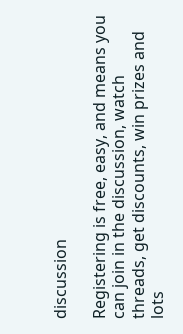discussion

Registering is free, easy, and means you can join in the discussion, watch threads, get discounts, win prizes and lots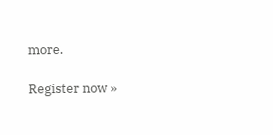more.

Register now »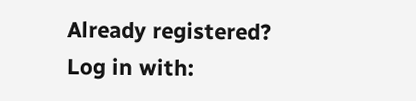Already registered? Log in with: